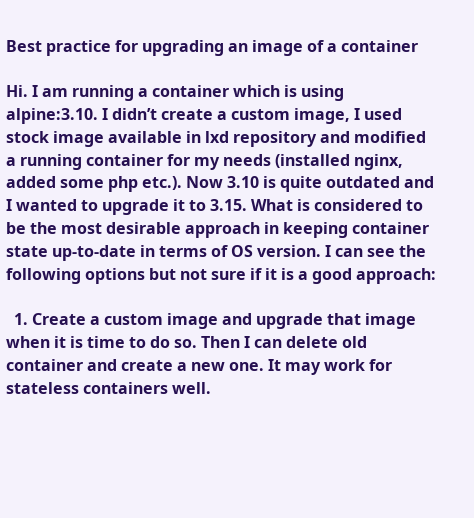Best practice for upgrading an image of a container

Hi. I am running a container which is using alpine:3.10. I didn’t create a custom image, I used stock image available in lxd repository and modified a running container for my needs (installed nginx, added some php etc.). Now 3.10 is quite outdated and I wanted to upgrade it to 3.15. What is considered to be the most desirable approach in keeping container state up-to-date in terms of OS version. I can see the following options but not sure if it is a good approach:

  1. Create a custom image and upgrade that image when it is time to do so. Then I can delete old container and create a new one. It may work for stateless containers well.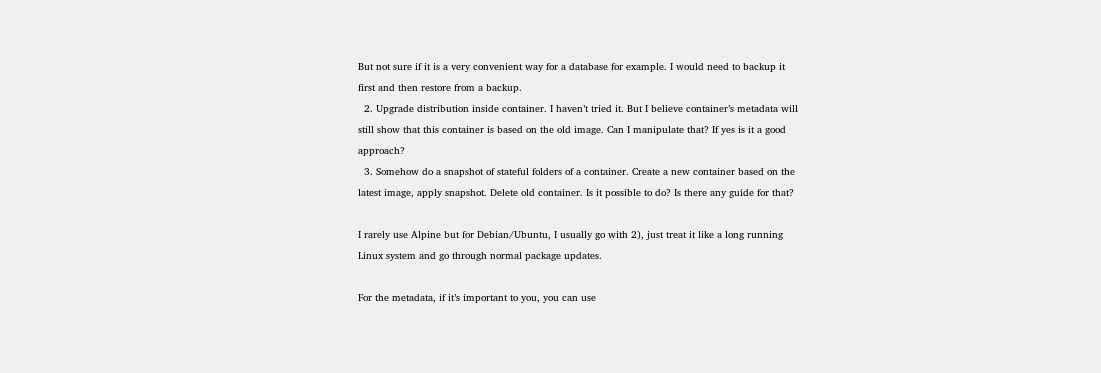But not sure if it is a very convenient way for a database for example. I would need to backup it first and then restore from a backup.
  2. Upgrade distribution inside container. I haven’t tried it. But I believe container’s metadata will still show that this container is based on the old image. Can I manipulate that? If yes is it a good approach?
  3. Somehow do a snapshot of stateful folders of a container. Create a new container based on the latest image, apply snapshot. Delete old container. Is it possible to do? Is there any guide for that?

I rarely use Alpine but for Debian/Ubuntu, I usually go with 2), just treat it like a long running Linux system and go through normal package updates.

For the metadata, if it’s important to you, you can use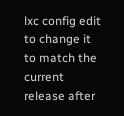lxc config edit to change it to match the current release after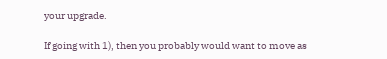your upgrade.

If going with 1), then you probably would want to move as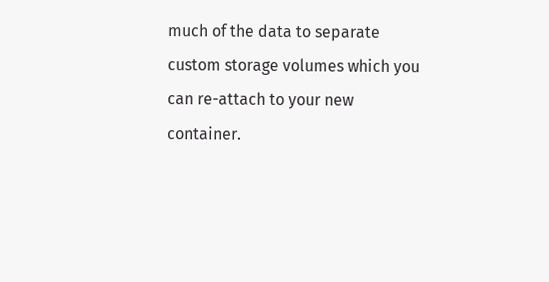much of the data to separate custom storage volumes which you can re-attach to your new container.